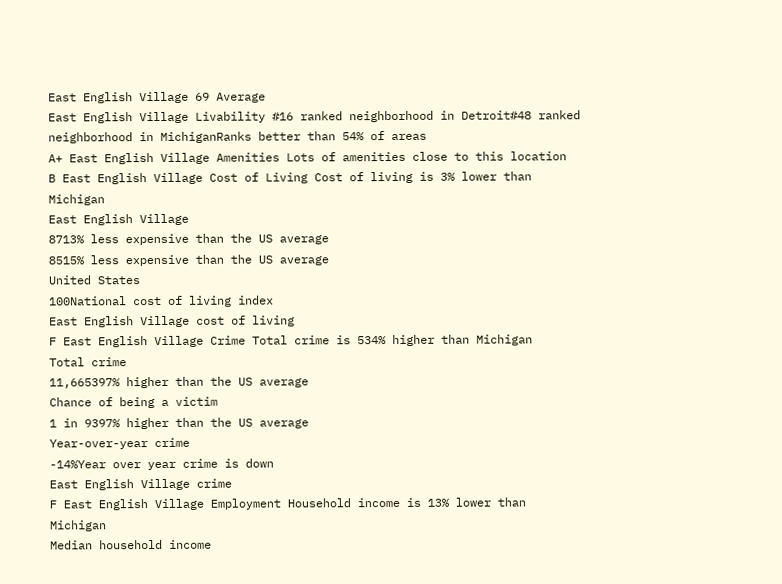East English Village 69 Average
East English Village Livability #16 ranked neighborhood in Detroit#48 ranked neighborhood in MichiganRanks better than 54% of areas
A+ East English Village Amenities Lots of amenities close to this location
B East English Village Cost of Living Cost of living is 3% lower than Michigan
East English Village
8713% less expensive than the US average
8515% less expensive than the US average
United States
100National cost of living index
East English Village cost of living
F East English Village Crime Total crime is 534% higher than Michigan
Total crime
11,665397% higher than the US average
Chance of being a victim
1 in 9397% higher than the US average
Year-over-year crime
-14%Year over year crime is down
East English Village crime
F East English Village Employment Household income is 13% lower than Michigan
Median household income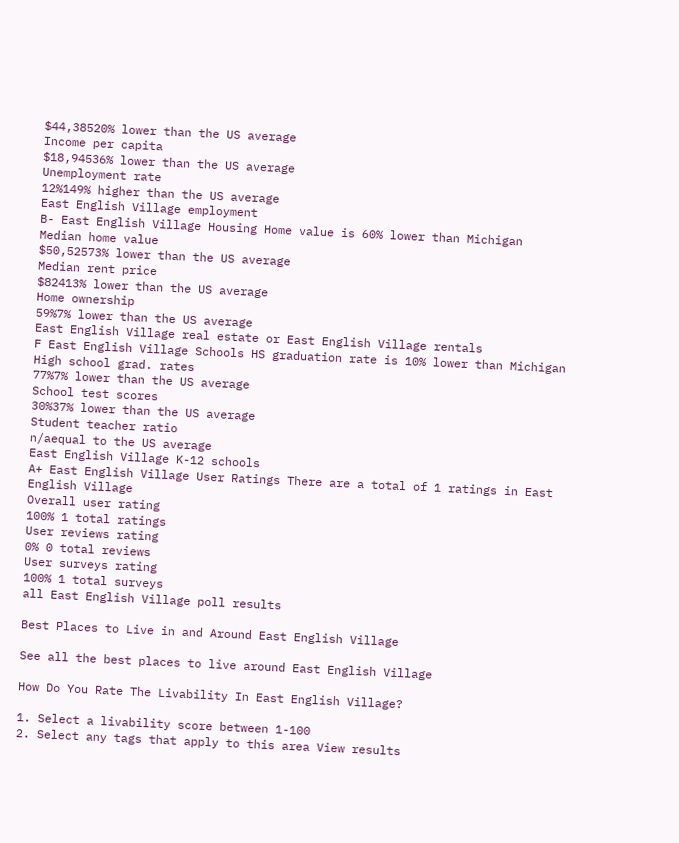$44,38520% lower than the US average
Income per capita
$18,94536% lower than the US average
Unemployment rate
12%149% higher than the US average
East English Village employment
B- East English Village Housing Home value is 60% lower than Michigan
Median home value
$50,52573% lower than the US average
Median rent price
$82413% lower than the US average
Home ownership
59%7% lower than the US average
East English Village real estate or East English Village rentals
F East English Village Schools HS graduation rate is 10% lower than Michigan
High school grad. rates
77%7% lower than the US average
School test scores
30%37% lower than the US average
Student teacher ratio
n/aequal to the US average
East English Village K-12 schools
A+ East English Village User Ratings There are a total of 1 ratings in East English Village
Overall user rating
100% 1 total ratings
User reviews rating
0% 0 total reviews
User surveys rating
100% 1 total surveys
all East English Village poll results

Best Places to Live in and Around East English Village

See all the best places to live around East English Village

How Do You Rate The Livability In East English Village?

1. Select a livability score between 1-100
2. Select any tags that apply to this area View results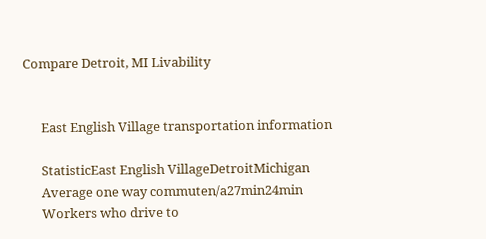Compare Detroit, MI Livability


      East English Village transportation information

      StatisticEast English VillageDetroitMichigan
      Average one way commuten/a27min24min
      Workers who drive to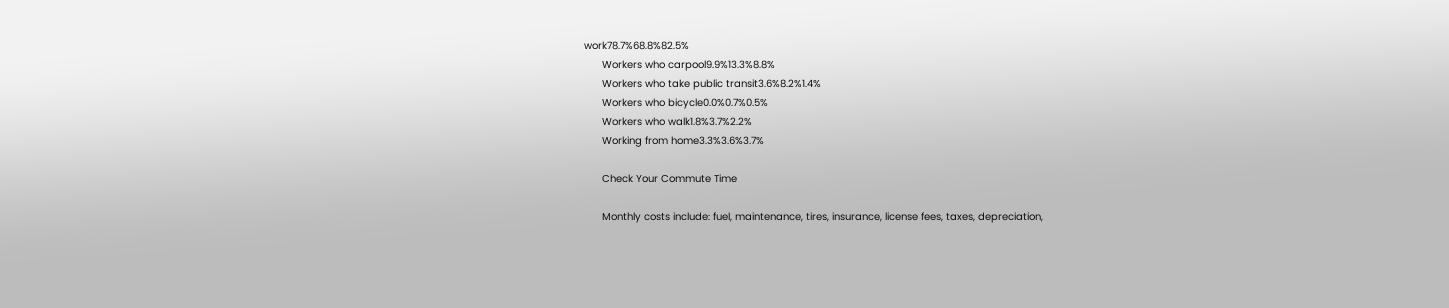work78.7%68.8%82.5%
      Workers who carpool9.9%13.3%8.8%
      Workers who take public transit3.6%8.2%1.4%
      Workers who bicycle0.0%0.7%0.5%
      Workers who walk1.8%3.7%2.2%
      Working from home3.3%3.6%3.7%

      Check Your Commute Time

      Monthly costs include: fuel, maintenance, tires, insurance, license fees, taxes, depreciation,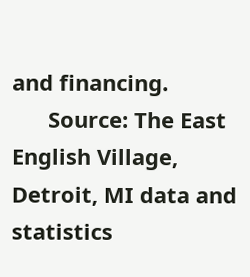and financing.
      Source: The East English Village, Detroit, MI data and statistics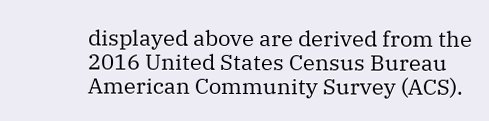displayed above are derived from the 2016 United States Census Bureau American Community Survey (ACS).